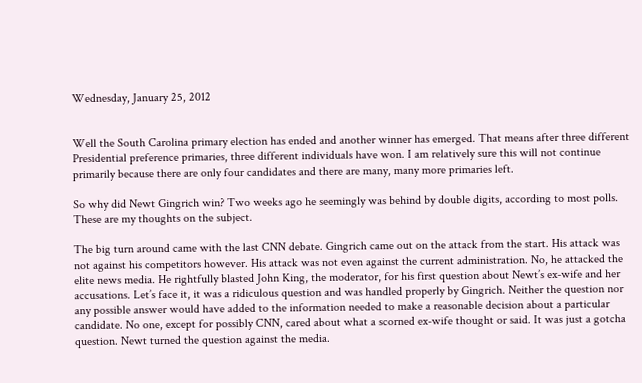Wednesday, January 25, 2012


Well the South Carolina primary election has ended and another winner has emerged. That means after three different Presidential preference primaries, three different individuals have won. I am relatively sure this will not continue primarily because there are only four candidates and there are many, many more primaries left.

So why did Newt Gingrich win? Two weeks ago he seemingly was behind by double digits, according to most polls. These are my thoughts on the subject.

The big turn around came with the last CNN debate. Gingrich came out on the attack from the start. His attack was not against his competitors however. His attack was not even against the current administration. No, he attacked the elite news media. He rightfully blasted John King, the moderator, for his first question about Newt’s ex-wife and her accusations. Let’s face it, it was a ridiculous question and was handled properly by Gingrich. Neither the question nor any possible answer would have added to the information needed to make a reasonable decision about a particular candidate. No one, except for possibly CNN, cared about what a scorned ex-wife thought or said. It was just a gotcha question. Newt turned the question against the media.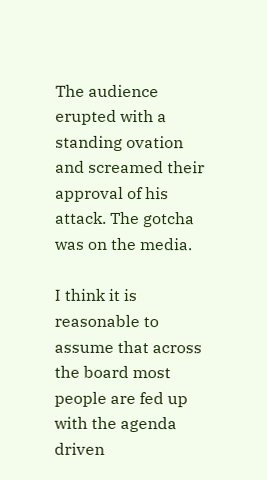The audience erupted with a standing ovation and screamed their approval of his attack. The gotcha was on the media.

I think it is reasonable to assume that across the board most people are fed up with the agenda driven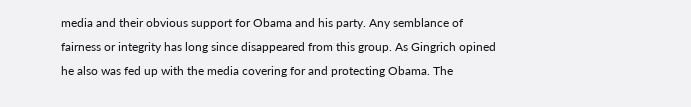media and their obvious support for Obama and his party. Any semblance of fairness or integrity has long since disappeared from this group. As Gingrich opined he also was fed up with the media covering for and protecting Obama. The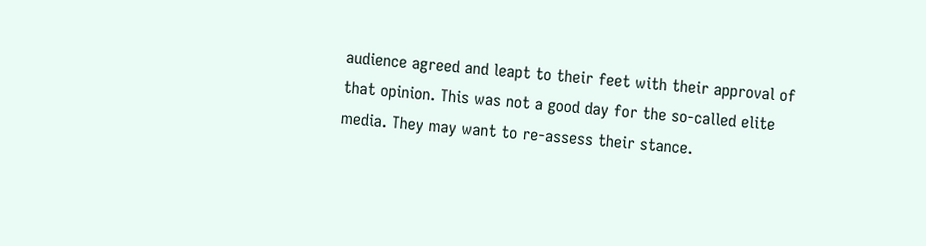audience agreed and leapt to their feet with their approval of that opinion. This was not a good day for the so-called elite media. They may want to re-assess their stance.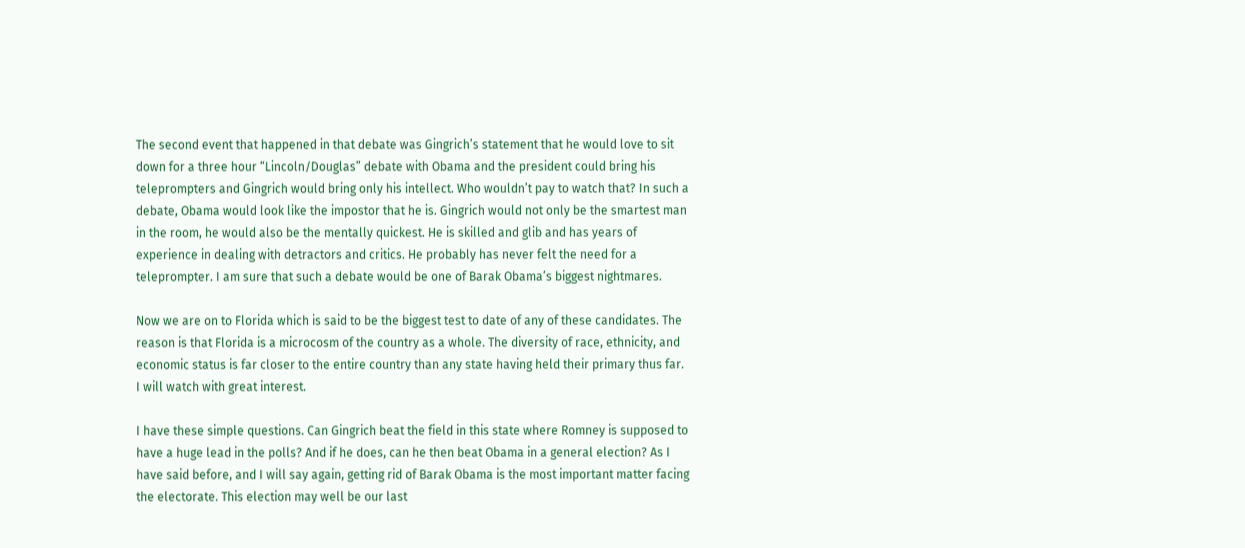The second event that happened in that debate was Gingrich’s statement that he would love to sit down for a three hour “Lincoln/Douglas” debate with Obama and the president could bring his teleprompters and Gingrich would bring only his intellect. Who wouldn’t pay to watch that? In such a debate, Obama would look like the impostor that he is. Gingrich would not only be the smartest man in the room, he would also be the mentally quickest. He is skilled and glib and has years of experience in dealing with detractors and critics. He probably has never felt the need for a teleprompter. I am sure that such a debate would be one of Barak Obama’s biggest nightmares.

Now we are on to Florida which is said to be the biggest test to date of any of these candidates. The reason is that Florida is a microcosm of the country as a whole. The diversity of race, ethnicity, and economic status is far closer to the entire country than any state having held their primary thus far. I will watch with great interest.

I have these simple questions. Can Gingrich beat the field in this state where Romney is supposed to have a huge lead in the polls? And if he does, can he then beat Obama in a general election? As I have said before, and I will say again, getting rid of Barak Obama is the most important matter facing the electorate. This election may well be our last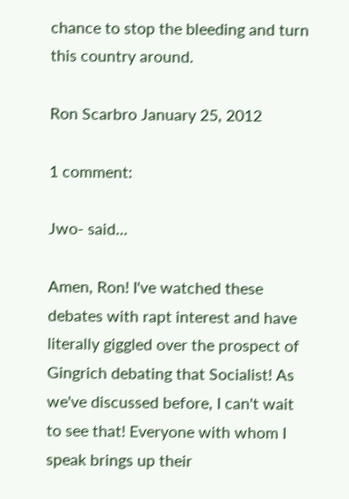chance to stop the bleeding and turn this country around.

Ron Scarbro January 25, 2012

1 comment:

Jwo- said...

Amen, Ron! I've watched these debates with rapt interest and have literally giggled over the prospect of Gingrich debating that Socialist! As we've discussed before, I can't wait to see that! Everyone with whom I speak brings up their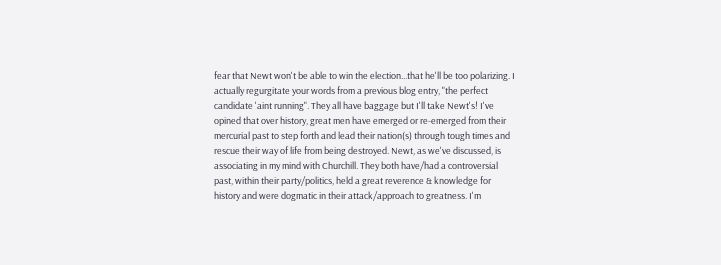fear that Newt won't be able to win the election...that he'll be too polarizing. I actually regurgitate your words from a previous blog entry, "the perfect candidate 'aint running". They all have baggage but I'll take Newt's! I've opined that over history, great men have emerged or re-emerged from their mercurial past to step forth and lead their nation(s) through tough times and rescue their way of life from being destroyed. Newt, as we've discussed, is associating in my mind with Churchill. They both have/had a controversial past, within their party/politics, held a great reverence & knowledge for history and were dogmatic in their attack/approach to greatness. I'm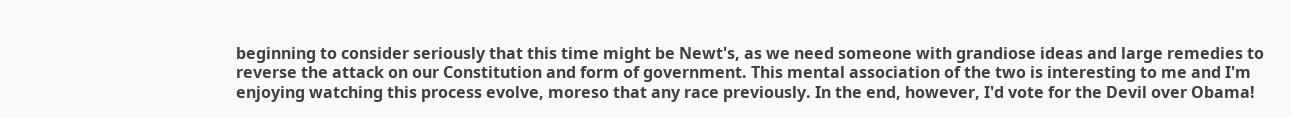beginning to consider seriously that this time might be Newt's, as we need someone with grandiose ideas and large remedies to reverse the attack on our Constitution and form of government. This mental association of the two is interesting to me and I'm enjoying watching this process evolve, moreso that any race previously. In the end, however, I'd vote for the Devil over Obama!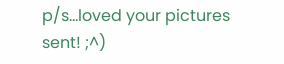p/s...loved your pictures sent! ;^)